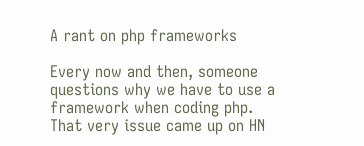A rant on php frameworks

Every now and then, someone questions why we have to use a framework when coding php. That very issue came up on HN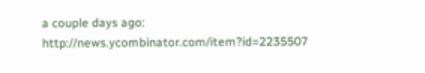a couple days ago: http://news.ycombinator.com/item?id=2235507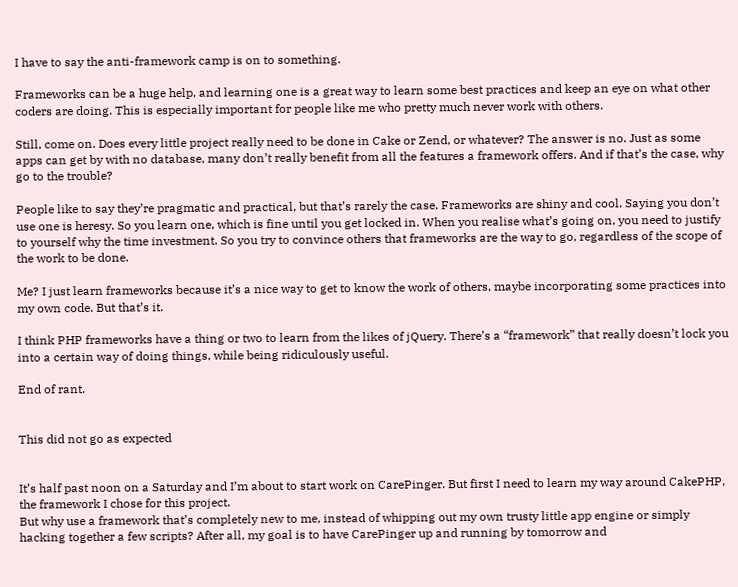I have to say the anti-framework camp is on to something.

Frameworks can be a huge help, and learning one is a great way to learn some best practices and keep an eye on what other coders are doing. This is especially important for people like me who pretty much never work with others.

Still, come on. Does every little project really need to be done in Cake or Zend, or whatever? The answer is no. Just as some apps can get by with no database, many don’t really benefit from all the features a framework offers. And if that’s the case, why go to the trouble?

People like to say they’re pragmatic and practical, but that’s rarely the case. Frameworks are shiny and cool. Saying you don’t use one is heresy. So you learn one, which is fine until you get locked in. When you realise what’s going on, you need to justify to yourself why the time investment. So you try to convince others that frameworks are the way to go, regardless of the scope of the work to be done.

Me? I just learn frameworks because it’s a nice way to get to know the work of others, maybe incorporating some practices into my own code. But that’s it.

I think PHP frameworks have a thing or two to learn from the likes of jQuery. There’s a “framework” that really doesn’t lock you into a certain way of doing things, while being ridiculously useful.

End of rant.


This did not go as expected


It’s half past noon on a Saturday and I’m about to start work on CarePinger. But first I need to learn my way around CakePHP, the framework I chose for this project.
But why use a framework that’s completely new to me, instead of whipping out my own trusty little app engine or simply hacking together a few scripts? After all, my goal is to have CarePinger up and running by tomorrow and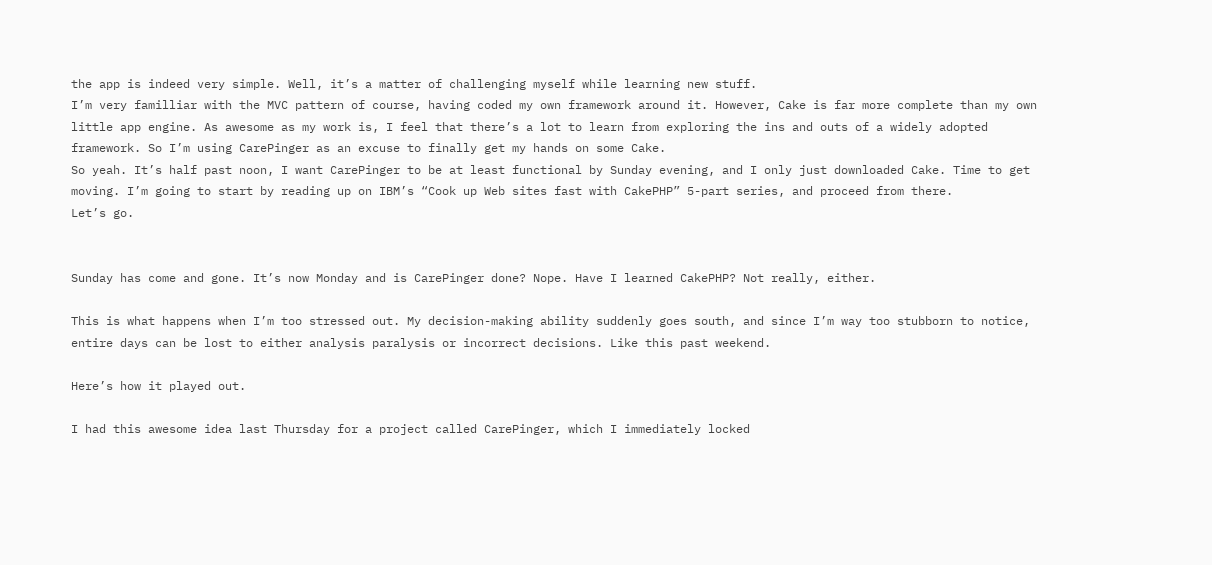the app is indeed very simple. Well, it’s a matter of challenging myself while learning new stuff.
I’m very familliar with the MVC pattern of course, having coded my own framework around it. However, Cake is far more complete than my own little app engine. As awesome as my work is, I feel that there’s a lot to learn from exploring the ins and outs of a widely adopted framework. So I’m using CarePinger as an excuse to finally get my hands on some Cake.
So yeah. It’s half past noon, I want CarePinger to be at least functional by Sunday evening, and I only just downloaded Cake. Time to get moving. I’m going to start by reading up on IBM’s “Cook up Web sites fast with CakePHP” 5-part series, and proceed from there.
Let’s go.


Sunday has come and gone. It’s now Monday and is CarePinger done? Nope. Have I learned CakePHP? Not really, either.

This is what happens when I’m too stressed out. My decision-making ability suddenly goes south, and since I’m way too stubborn to notice, entire days can be lost to either analysis paralysis or incorrect decisions. Like this past weekend.

Here’s how it played out.

I had this awesome idea last Thursday for a project called CarePinger, which I immediately locked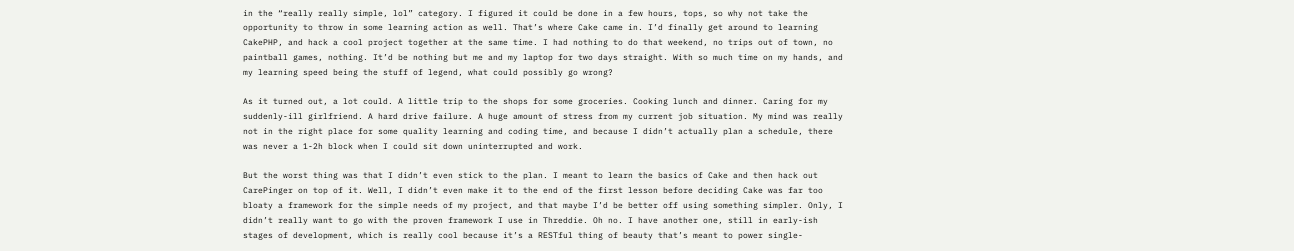in the “really really simple, lol” category. I figured it could be done in a few hours, tops, so why not take the opportunity to throw in some learning action as well. That’s where Cake came in. I’d finally get around to learning CakePHP, and hack a cool project together at the same time. I had nothing to do that weekend, no trips out of town, no paintball games, nothing. It’d be nothing but me and my laptop for two days straight. With so much time on my hands, and my learning speed being the stuff of legend, what could possibly go wrong?

As it turned out, a lot could. A little trip to the shops for some groceries. Cooking lunch and dinner. Caring for my suddenly-ill girlfriend. A hard drive failure. A huge amount of stress from my current job situation. My mind was really not in the right place for some quality learning and coding time, and because I didn’t actually plan a schedule, there was never a 1-2h block when I could sit down uninterrupted and work.

But the worst thing was that I didn’t even stick to the plan. I meant to learn the basics of Cake and then hack out CarePinger on top of it. Well, I didn’t even make it to the end of the first lesson before deciding Cake was far too bloaty a framework for the simple needs of my project, and that maybe I’d be better off using something simpler. Only, I didn’t really want to go with the proven framework I use in Threddie. Oh no. I have another one, still in early-ish stages of development, which is really cool because it’s a RESTful thing of beauty that’s meant to power single-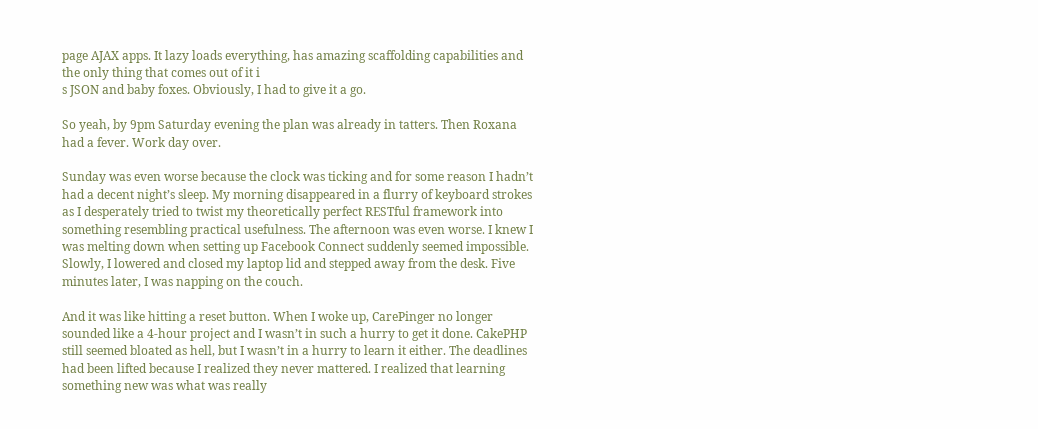page AJAX apps. It lazy loads everything, has amazing scaffolding capabilities and the only thing that comes out of it i
s JSON and baby foxes. Obviously, I had to give it a go.

So yeah, by 9pm Saturday evening the plan was already in tatters. Then Roxana had a fever. Work day over.

Sunday was even worse because the clock was ticking and for some reason I hadn’t had a decent night’s sleep. My morning disappeared in a flurry of keyboard strokes as I desperately tried to twist my theoretically perfect RESTful framework into something resembling practical usefulness. The afternoon was even worse. I knew I was melting down when setting up Facebook Connect suddenly seemed impossible. Slowly, I lowered and closed my laptop lid and stepped away from the desk. Five minutes later, I was napping on the couch.

And it was like hitting a reset button. When I woke up, CarePinger no longer sounded like a 4-hour project and I wasn’t in such a hurry to get it done. CakePHP still seemed bloated as hell, but I wasn’t in a hurry to learn it either. The deadlines had been lifted because I realized they never mattered. I realized that learning something new was what was really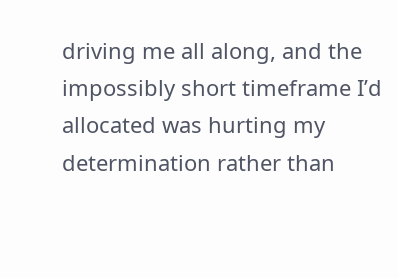driving me all along, and the impossibly short timeframe I’d allocated was hurting my determination rather than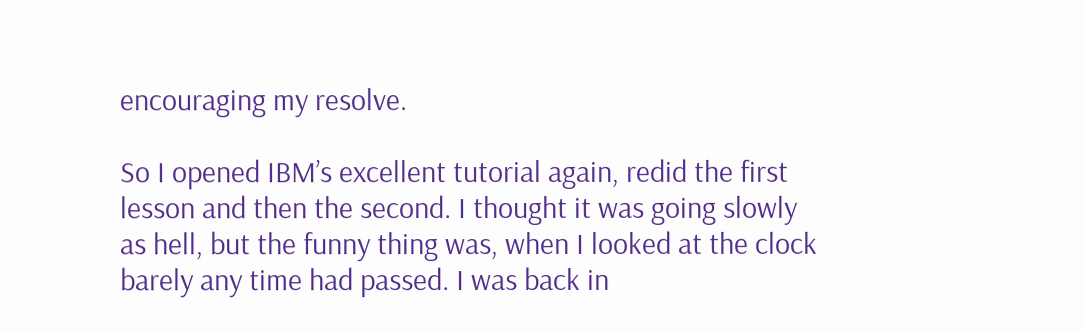encouraging my resolve.

So I opened IBM’s excellent tutorial again, redid the first lesson and then the second. I thought it was going slowly as hell, but the funny thing was, when I looked at the clock barely any time had passed. I was back in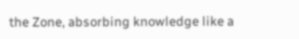the Zone, absorbing knowledge like a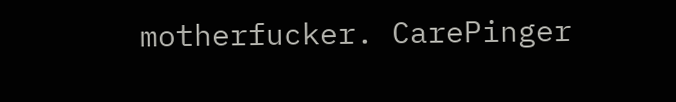motherfucker. CarePinger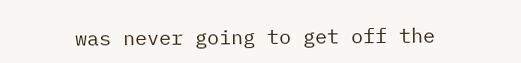was never going to get off the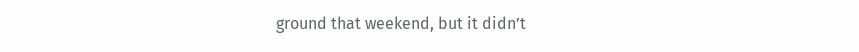ground that weekend, but it didn’t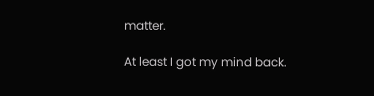matter.

At least I got my mind back.